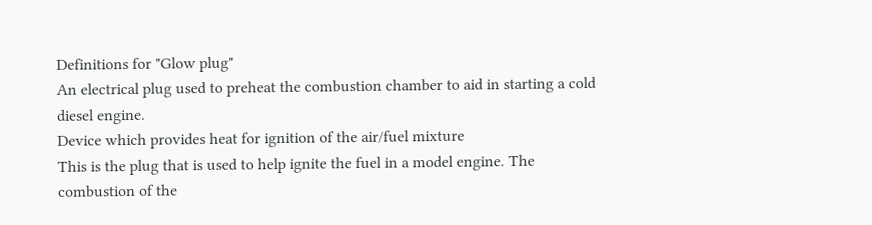Definitions for "Glow plug"
An electrical plug used to preheat the combustion chamber to aid in starting a cold diesel engine.
Device which provides heat for ignition of the air/fuel mixture
This is the plug that is used to help ignite the fuel in a model engine. The combustion of the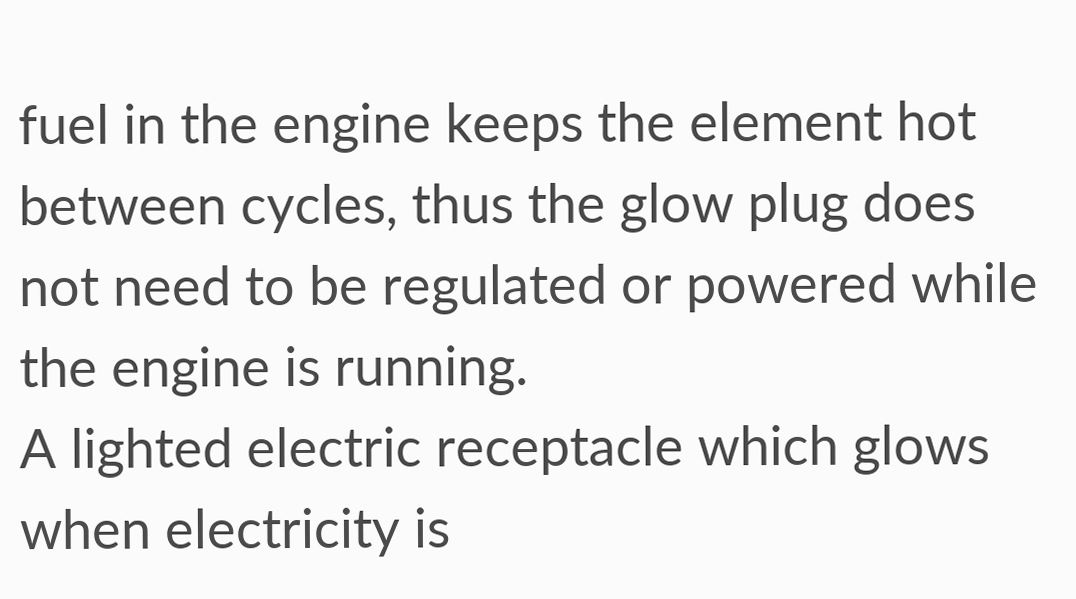fuel in the engine keeps the element hot between cycles, thus the glow plug does not need to be regulated or powered while the engine is running.
A lighted electric receptacle which glows when electricity is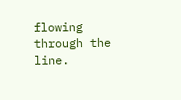flowing through the line.